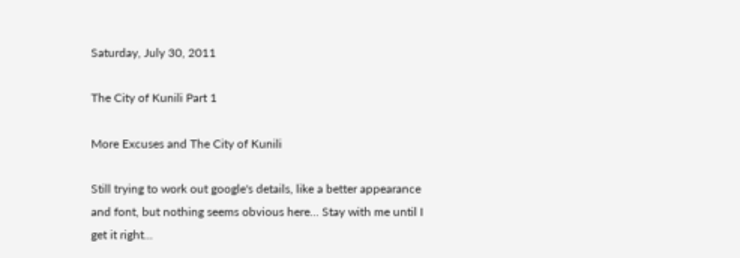Saturday, July 30, 2011

The City of Kunili Part 1

More Excuses and The City of Kunili

Still trying to work out google's details, like a better appearance and font, but nothing seems obvious here... Stay with me until I get it right...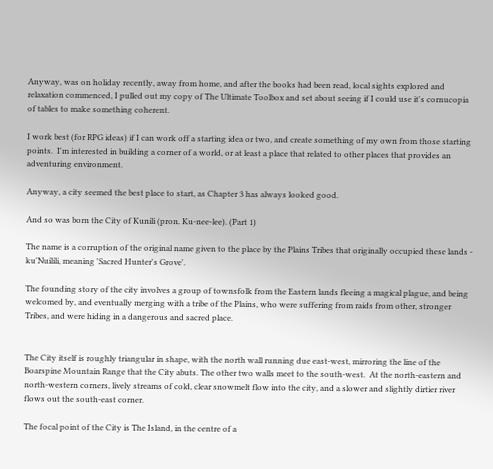Anyway, was on holiday recently, away from home, and after the books had been read, local sights explored and relaxation commenced, I pulled out my copy of The Ultimate Toolbox and set about seeing if I could use it's cornucopia of tables to make something coherent.

I work best (for RPG ideas) if I can work off a starting idea or two, and create something of my own from those starting points.  I'm interested in building a corner of a world, or at least a place that related to other places that provides an adventuring environment.

Anyway, a city seemed the best place to start, as Chapter 3 has always looked good.

And so was born the City of Kunili (pron. Ku-nee-lee). (Part 1)

The name is a corruption of the original name given to the place by the Plains Tribes that originally occupied these lands - ku'Nuilili, meaning 'Sacred Hunter's Grove'.

The founding story of the city involves a group of townsfolk from the Eastern lands fleeing a magical plague, and being welcomed by, and eventually merging with a tribe of the Plains, who were suffering from raids from other, stronger Tribes, and were hiding in a dangerous and sacred place.


The City itself is roughly triangular in shape, with the north wall running due east-west, mirroring the line of the Boarspine Mountain Range that the City abuts. The other two walls meet to the south-west.  At the north-eastern and north-western corners, lively streams of cold, clear snowmelt flow into the city, and a slower and slightly dirtier river flows out the south-east corner.

The focal point of the City is The Island, in the centre of a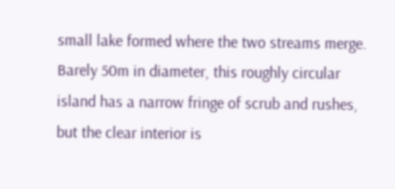small lake formed where the two streams merge.  Barely 50m in diameter, this roughly circular island has a narrow fringe of scrub and rushes, but the clear interior is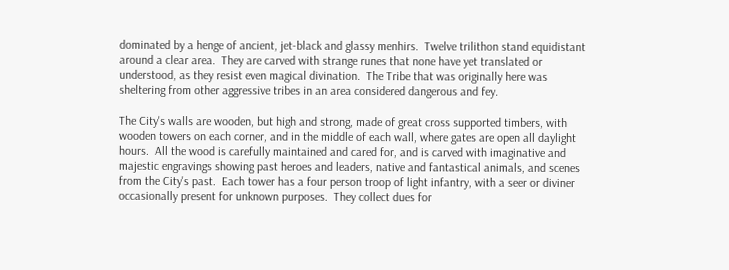dominated by a henge of ancient, jet-black and glassy menhirs.  Twelve trilithon stand equidistant around a clear area.  They are carved with strange runes that none have yet translated or understood, as they resist even magical divination.  The Tribe that was originally here was sheltering from other aggressive tribes in an area considered dangerous and fey.

The City's walls are wooden, but high and strong, made of great cross supported timbers, with wooden towers on each corner, and in the middle of each wall, where gates are open all daylight hours.  All the wood is carefully maintained and cared for, and is carved with imaginative and majestic engravings showing past heroes and leaders, native and fantastical animals, and scenes from the City's past.  Each tower has a four person troop of light infantry, with a seer or diviner occasionally present for unknown purposes.  They collect dues for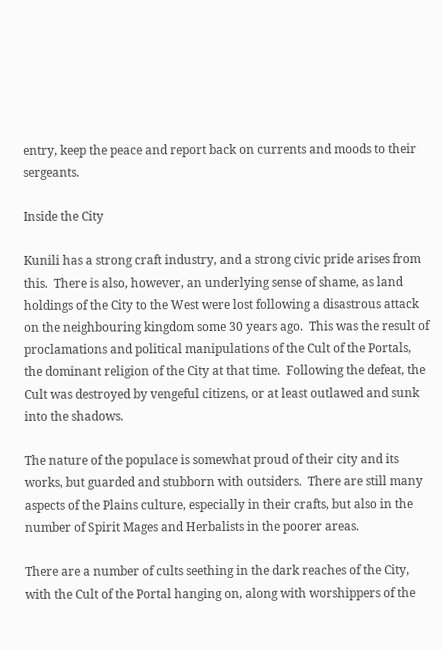entry, keep the peace and report back on currents and moods to their sergeants.

Inside the City

Kunili has a strong craft industry, and a strong civic pride arises from this.  There is also, however, an underlying sense of shame, as land holdings of the City to the West were lost following a disastrous attack on the neighbouring kingdom some 30 years ago.  This was the result of proclamations and political manipulations of the Cult of the Portals, the dominant religion of the City at that time.  Following the defeat, the Cult was destroyed by vengeful citizens, or at least outlawed and sunk into the shadows.

The nature of the populace is somewhat proud of their city and its works, but guarded and stubborn with outsiders.  There are still many aspects of the Plains culture, especially in their crafts, but also in the number of Spirit Mages and Herbalists in the poorer areas.

There are a number of cults seething in the dark reaches of the City, with the Cult of the Portal hanging on, along with worshippers of the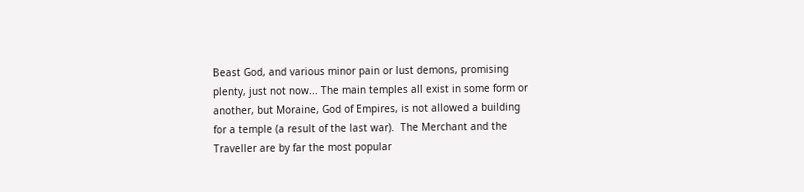Beast God, and various minor pain or lust demons, promising plenty, just not now... The main temples all exist in some form or another, but Moraine, God of Empires, is not allowed a building for a temple (a result of the last war).  The Merchant and the Traveller are by far the most popular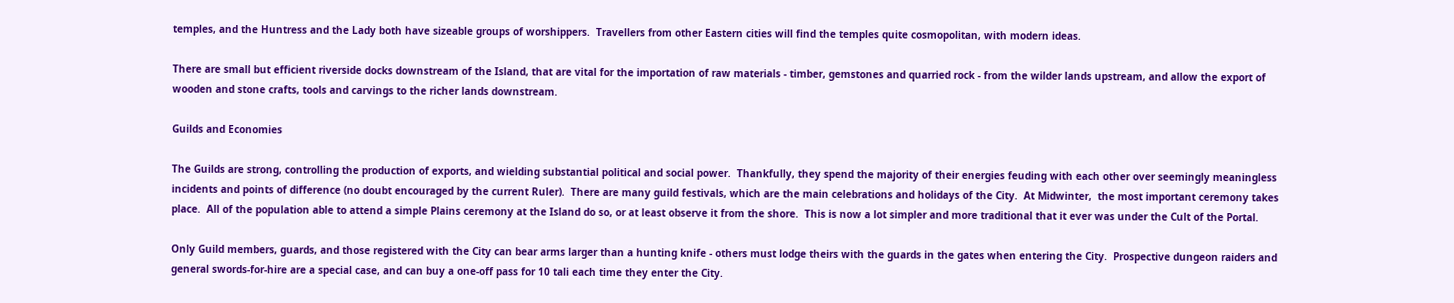temples, and the Huntress and the Lady both have sizeable groups of worshippers.  Travellers from other Eastern cities will find the temples quite cosmopolitan, with modern ideas.

There are small but efficient riverside docks downstream of the Island, that are vital for the importation of raw materials - timber, gemstones and quarried rock - from the wilder lands upstream, and allow the export of wooden and stone crafts, tools and carvings to the richer lands downstream.

Guilds and Economies

The Guilds are strong, controlling the production of exports, and wielding substantial political and social power.  Thankfully, they spend the majority of their energies feuding with each other over seemingly meaningless incidents and points of difference (no doubt encouraged by the current Ruler).  There are many guild festivals, which are the main celebrations and holidays of the City.  At Midwinter,  the most important ceremony takes place.  All of the population able to attend a simple Plains ceremony at the Island do so, or at least observe it from the shore.  This is now a lot simpler and more traditional that it ever was under the Cult of the Portal.

Only Guild members, guards, and those registered with the City can bear arms larger than a hunting knife - others must lodge theirs with the guards in the gates when entering the City.  Prospective dungeon raiders and general swords-for-hire are a special case, and can buy a one-off pass for 10 tali each time they enter the City.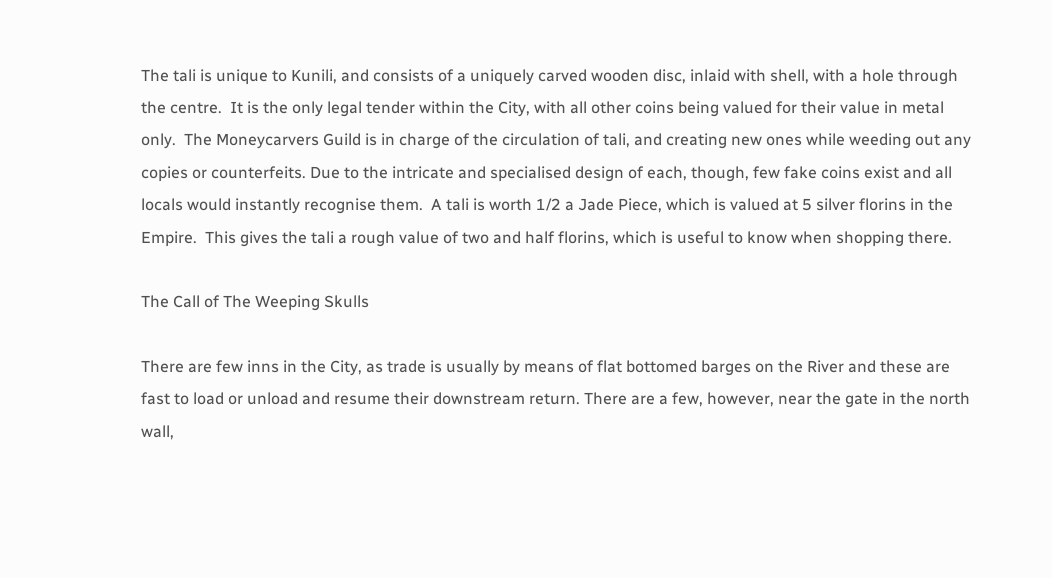The tali is unique to Kunili, and consists of a uniquely carved wooden disc, inlaid with shell, with a hole through the centre.  It is the only legal tender within the City, with all other coins being valued for their value in metal only.  The Moneycarvers Guild is in charge of the circulation of tali, and creating new ones while weeding out any copies or counterfeits. Due to the intricate and specialised design of each, though, few fake coins exist and all locals would instantly recognise them.  A tali is worth 1/2 a Jade Piece, which is valued at 5 silver florins in the Empire.  This gives the tali a rough value of two and half florins, which is useful to know when shopping there.

The Call of The Weeping Skulls

There are few inns in the City, as trade is usually by means of flat bottomed barges on the River and these are fast to load or unload and resume their downstream return. There are a few, however, near the gate in the north wall,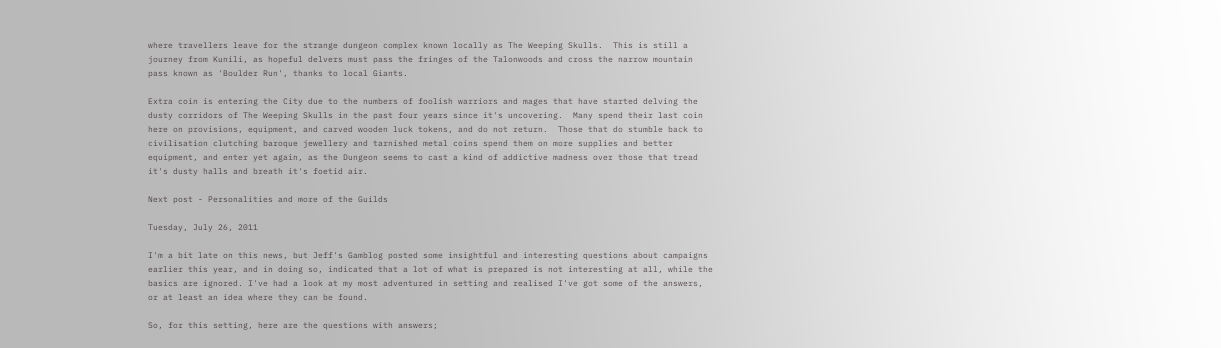where travellers leave for the strange dungeon complex known locally as The Weeping Skulls.  This is still a journey from Kunili, as hopeful delvers must pass the fringes of the Talonwoods and cross the narrow mountain pass known as 'Boulder Run', thanks to local Giants.

Extra coin is entering the City due to the numbers of foolish warriors and mages that have started delving the dusty corridors of The Weeping Skulls in the past four years since it's uncovering.  Many spend their last coin here on provisions, equipment, and carved wooden luck tokens, and do not return.  Those that do stumble back to civilisation clutching baroque jewellery and tarnished metal coins spend them on more supplies and better equipment, and enter yet again, as the Dungeon seems to cast a kind of addictive madness over those that tread it's dusty halls and breath it's foetid air.

Next post - Personalities and more of the Guilds

Tuesday, July 26, 2011

I'm a bit late on this news, but Jeff's Gamblog posted some insightful and interesting questions about campaigns earlier this year, and in doing so, indicated that a lot of what is prepared is not interesting at all, while the basics are ignored. I've had a look at my most adventured in setting and realised I've got some of the answers, or at least an idea where they can be found.

So, for this setting, here are the questions with answers;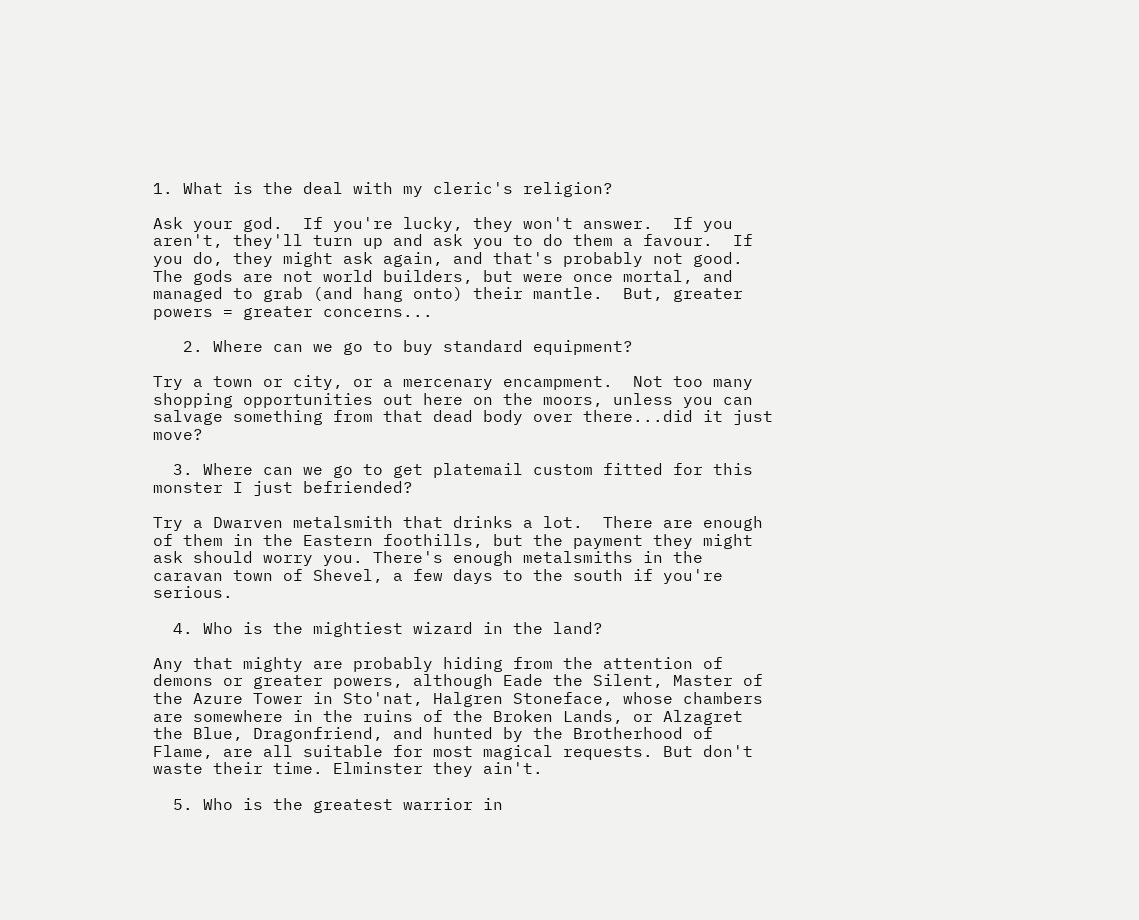1. What is the deal with my cleric's religion?

Ask your god.  If you're lucky, they won't answer.  If you aren't, they'll turn up and ask you to do them a favour.  If you do, they might ask again, and that's probably not good.  The gods are not world builders, but were once mortal, and managed to grab (and hang onto) their mantle.  But, greater powers = greater concerns...

   2. Where can we go to buy standard equipment?

Try a town or city, or a mercenary encampment.  Not too many shopping opportunities out here on the moors, unless you can salvage something from that dead body over there...did it just move?

  3. Where can we go to get platemail custom fitted for this monster I just befriended?

Try a Dwarven metalsmith that drinks a lot.  There are enough of them in the Eastern foothills, but the payment they might ask should worry you. There's enough metalsmiths in the caravan town of Shevel, a few days to the south if you're serious.

  4. Who is the mightiest wizard in the land?

Any that mighty are probably hiding from the attention of demons or greater powers, although Eade the Silent, Master of the Azure Tower in Sto'nat, Halgren Stoneface, whose chambers are somewhere in the ruins of the Broken Lands, or Alzagret the Blue, Dragonfriend, and hunted by the Brotherhood of Flame, are all suitable for most magical requests. But don't waste their time. Elminster they ain't.

  5. Who is the greatest warrior in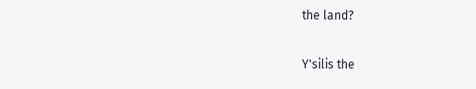the land?

Y'silis the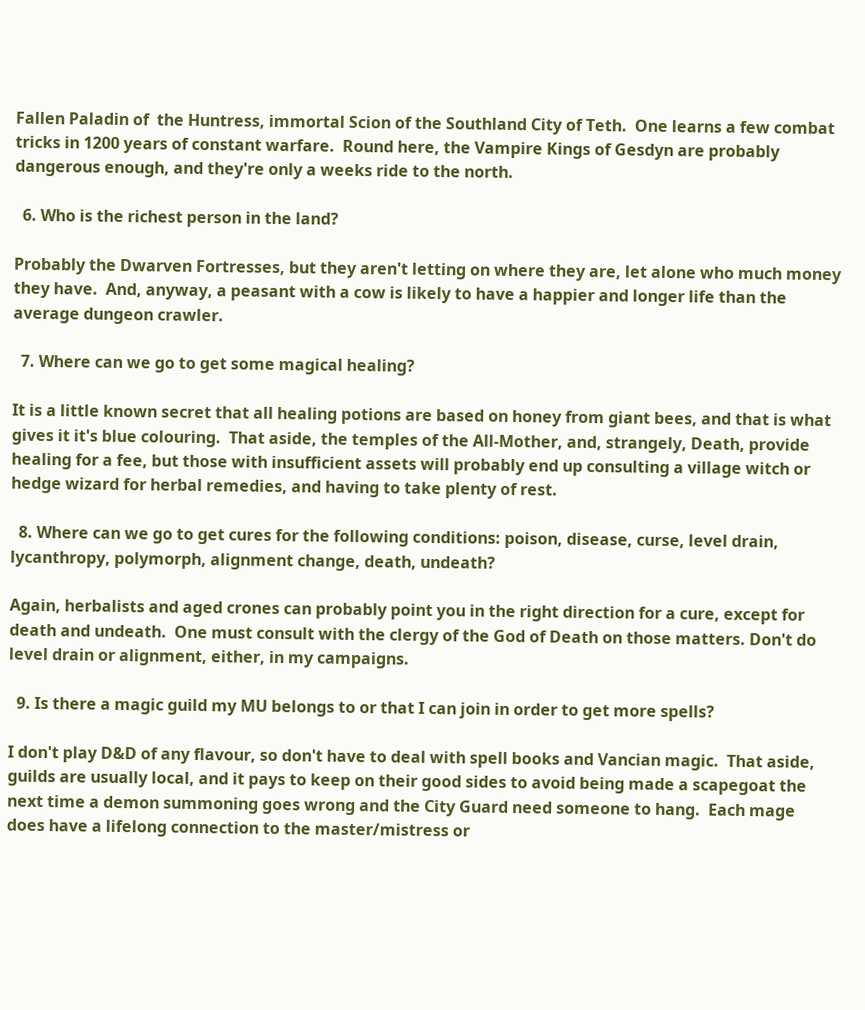Fallen Paladin of  the Huntress, immortal Scion of the Southland City of Teth.  One learns a few combat tricks in 1200 years of constant warfare.  Round here, the Vampire Kings of Gesdyn are probably dangerous enough, and they're only a weeks ride to the north.

  6. Who is the richest person in the land?

Probably the Dwarven Fortresses, but they aren't letting on where they are, let alone who much money they have.  And, anyway, a peasant with a cow is likely to have a happier and longer life than the average dungeon crawler.

  7. Where can we go to get some magical healing?

It is a little known secret that all healing potions are based on honey from giant bees, and that is what gives it it's blue colouring.  That aside, the temples of the All-Mother, and, strangely, Death, provide healing for a fee, but those with insufficient assets will probably end up consulting a village witch or hedge wizard for herbal remedies, and having to take plenty of rest.

  8. Where can we go to get cures for the following conditions: poison, disease, curse, level drain, lycanthropy, polymorph, alignment change, death, undeath?

Again, herbalists and aged crones can probably point you in the right direction for a cure, except for death and undeath.  One must consult with the clergy of the God of Death on those matters. Don't do level drain or alignment, either, in my campaigns.

  9. Is there a magic guild my MU belongs to or that I can join in order to get more spells?

I don't play D&D of any flavour, so don't have to deal with spell books and Vancian magic.  That aside, guilds are usually local, and it pays to keep on their good sides to avoid being made a scapegoat the next time a demon summoning goes wrong and the City Guard need someone to hang.  Each mage does have a lifelong connection to the master/mistress or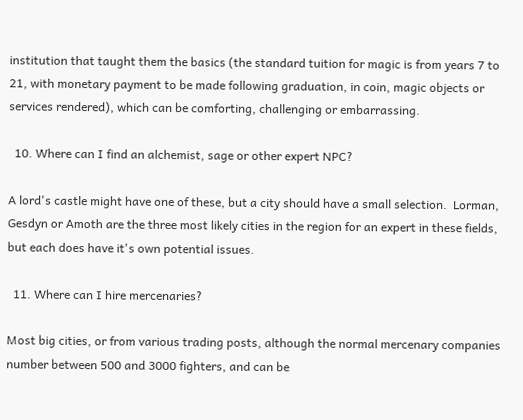institution that taught them the basics (the standard tuition for magic is from years 7 to 21, with monetary payment to be made following graduation, in coin, magic objects or services rendered), which can be comforting, challenging or embarrassing.

  10. Where can I find an alchemist, sage or other expert NPC?

A lord's castle might have one of these, but a city should have a small selection.  Lorman, Gesdyn or Amoth are the three most likely cities in the region for an expert in these fields, but each does have it's own potential issues.

  11. Where can I hire mercenaries?

Most big cities, or from various trading posts, although the normal mercenary companies number between 500 and 3000 fighters, and can be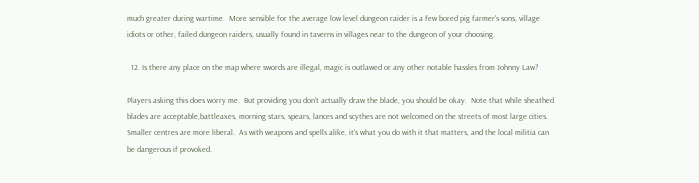much greater during wartime.  More sensible for the average low level dungeon raider is a few bored pig farmer's sons, village idiots or other, failed dungeon raiders, usually found in taverns in villages near to the dungeon of your choosing.

  12. Is there any place on the map where swords are illegal, magic is outlawed or any other notable hassles from Johnny Law?

Players asking this does worry me.  But providing you don't actually draw the blade, you should be okay.  Note that while sheathed blades are acceptable,battleaxes, morning stars, spears, lances and scythes are not welcomed on the streets of most large cities.  Smaller centres are more liberal.  As with weapons and spells alike, it's what you do with it that matters, and the local militia can be dangerous if provoked.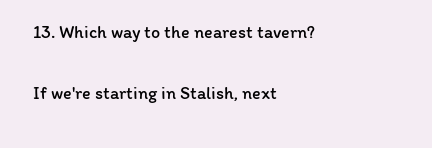13. Which way to the nearest tavern?

If we're starting in Stalish, next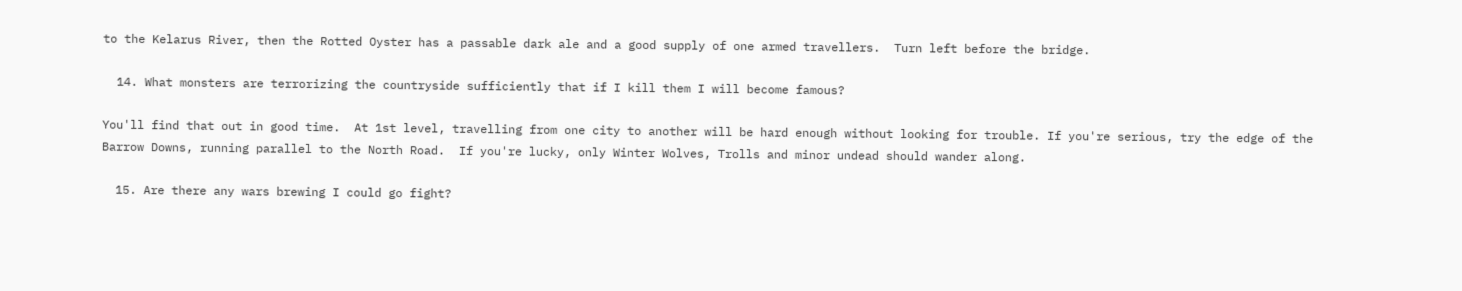to the Kelarus River, then the Rotted Oyster has a passable dark ale and a good supply of one armed travellers.  Turn left before the bridge.

  14. What monsters are terrorizing the countryside sufficiently that if I kill them I will become famous?

You'll find that out in good time.  At 1st level, travelling from one city to another will be hard enough without looking for trouble. If you're serious, try the edge of the Barrow Downs, running parallel to the North Road.  If you're lucky, only Winter Wolves, Trolls and minor undead should wander along.

  15. Are there any wars brewing I could go fight?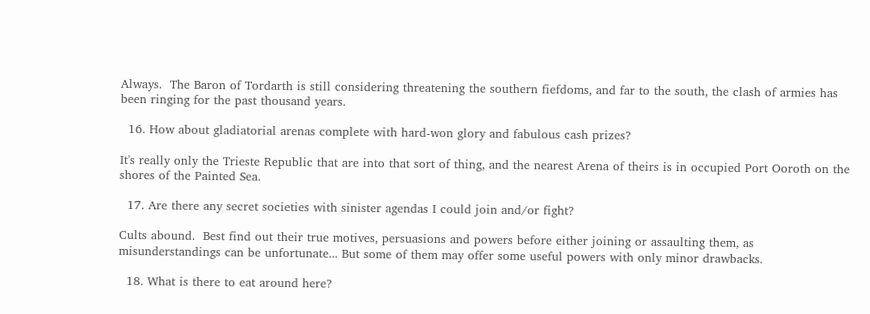Always.  The Baron of Tordarth is still considering threatening the southern fiefdoms, and far to the south, the clash of armies has been ringing for the past thousand years.

  16. How about gladiatorial arenas complete with hard-won glory and fabulous cash prizes?

It's really only the Trieste Republic that are into that sort of thing, and the nearest Arena of theirs is in occupied Port Ooroth on the shores of the Painted Sea.

  17. Are there any secret societies with sinister agendas I could join and/or fight?

Cults abound.  Best find out their true motives, persuasions and powers before either joining or assaulting them, as misunderstandings can be unfortunate... But some of them may offer some useful powers with only minor drawbacks.

  18. What is there to eat around here?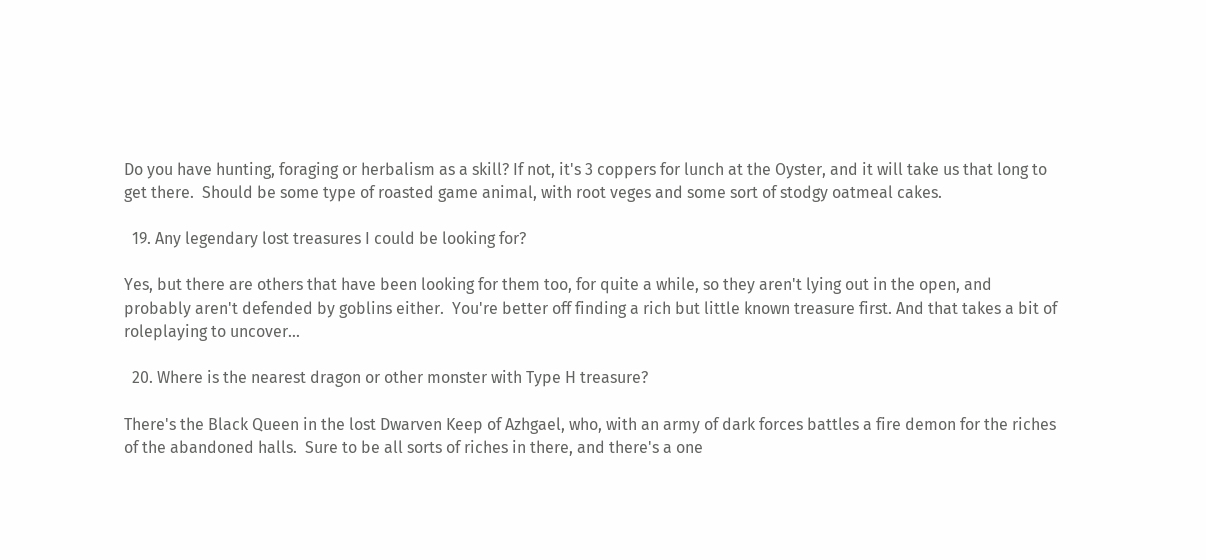Do you have hunting, foraging or herbalism as a skill? If not, it's 3 coppers for lunch at the Oyster, and it will take us that long to get there.  Should be some type of roasted game animal, with root veges and some sort of stodgy oatmeal cakes.

  19. Any legendary lost treasures I could be looking for?

Yes, but there are others that have been looking for them too, for quite a while, so they aren't lying out in the open, and probably aren't defended by goblins either.  You're better off finding a rich but little known treasure first. And that takes a bit of roleplaying to uncover...

  20. Where is the nearest dragon or other monster with Type H treasure?

There's the Black Queen in the lost Dwarven Keep of Azhgael, who, with an army of dark forces battles a fire demon for the riches of the abandoned halls.  Sure to be all sorts of riches in there, and there's a one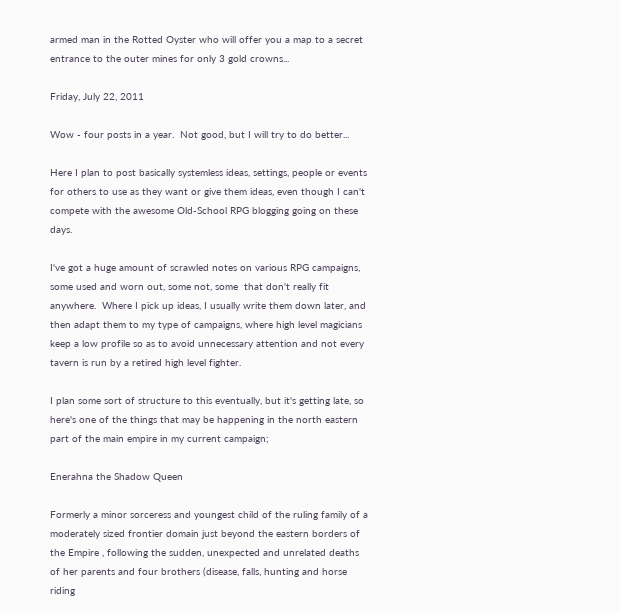armed man in the Rotted Oyster who will offer you a map to a secret entrance to the outer mines for only 3 gold crowns...

Friday, July 22, 2011

Wow - four posts in a year.  Not good, but I will try to do better...

Here I plan to post basically systemless ideas, settings, people or events for others to use as they want or give them ideas, even though I can't compete with the awesome Old-School RPG blogging going on these days.

I've got a huge amount of scrawled notes on various RPG campaigns, some used and worn out, some not, some  that don't really fit anywhere.  Where I pick up ideas, I usually write them down later, and then adapt them to my type of campaigns, where high level magicians keep a low profile so as to avoid unnecessary attention and not every tavern is run by a retired high level fighter.

I plan some sort of structure to this eventually, but it's getting late, so here's one of the things that may be happening in the north eastern part of the main empire in my current campaign;

Enerahna the Shadow Queen

Formerly a minor sorceress and youngest child of the ruling family of a moderately sized frontier domain just beyond the eastern borders of the Empire , following the sudden, unexpected and unrelated deaths of her parents and four brothers (disease, falls, hunting and horse riding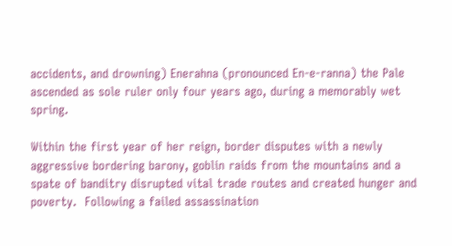accidents, and drowning) Enerahna (pronounced En-e-ranna) the Pale ascended as sole ruler only four years ago, during a memorably wet spring.

Within the first year of her reign, border disputes with a newly aggressive bordering barony, goblin raids from the mountains and a spate of banditry disrupted vital trade routes and created hunger and poverty.  Following a failed assassination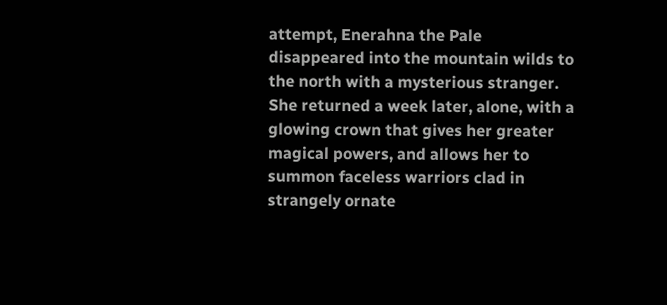attempt, Enerahna the Pale disappeared into the mountain wilds to the north with a mysterious stranger.  She returned a week later, alone, with a glowing crown that gives her greater magical powers, and allows her to summon faceless warriors clad in strangely ornate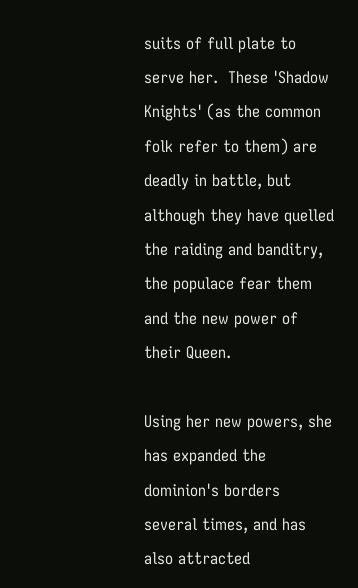suits of full plate to serve her.  These 'Shadow Knights' (as the common folk refer to them) are deadly in battle, but although they have quelled the raiding and banditry, the populace fear them and the new power of their Queen.

Using her new powers, she has expanded the dominion's borders several times, and has also attracted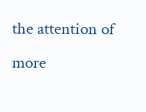the attention of more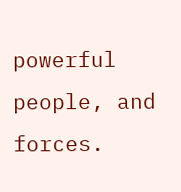powerful people, and forces.